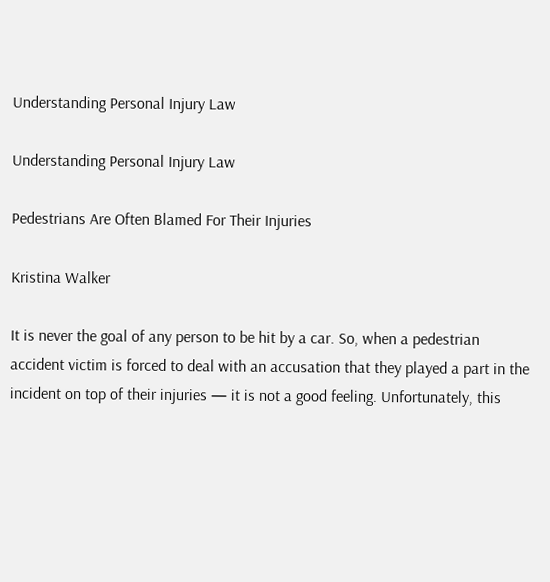Understanding Personal Injury Law

Understanding Personal Injury Law

Pedestrians Are Often Blamed For Their Injuries

Kristina Walker

It is never the goal of any person to be hit by a car. So, when a pedestrian accident victim is forced to deal with an accusation that they played a part in the incident on top of their injuries — it is not a good feeling. Unfortunately, this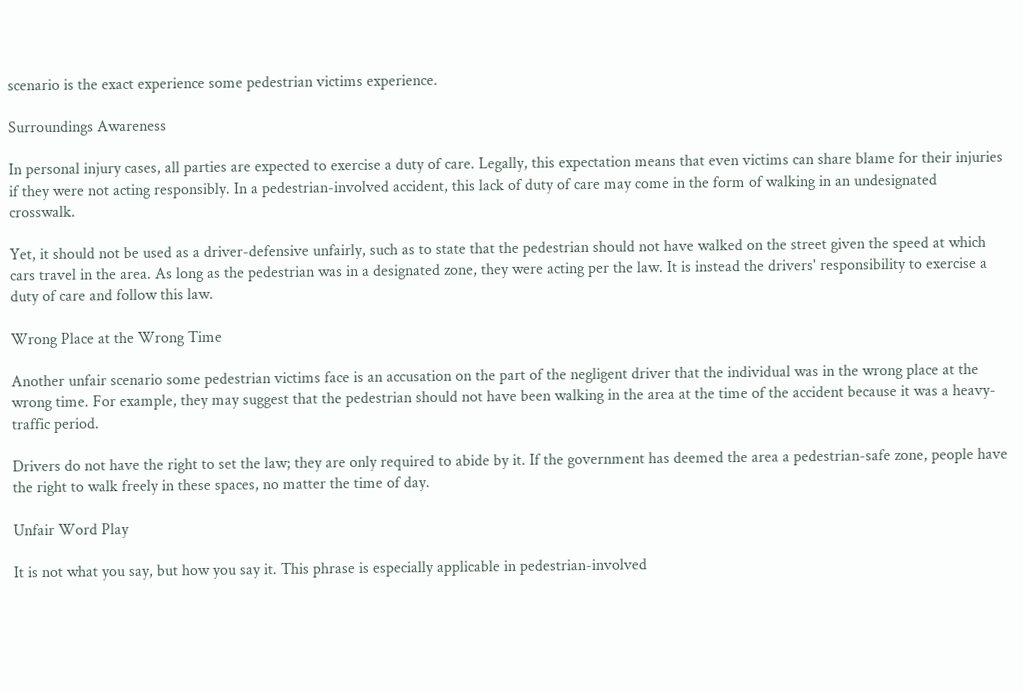scenario is the exact experience some pedestrian victims experience.

Surroundings Awareness

In personal injury cases, all parties are expected to exercise a duty of care. Legally, this expectation means that even victims can share blame for their injuries if they were not acting responsibly. In a pedestrian-involved accident, this lack of duty of care may come in the form of walking in an undesignated crosswalk.

Yet, it should not be used as a driver-defensive unfairly, such as to state that the pedestrian should not have walked on the street given the speed at which cars travel in the area. As long as the pedestrian was in a designated zone, they were acting per the law. It is instead the drivers' responsibility to exercise a duty of care and follow this law.

Wrong Place at the Wrong Time

Another unfair scenario some pedestrian victims face is an accusation on the part of the negligent driver that the individual was in the wrong place at the wrong time. For example, they may suggest that the pedestrian should not have been walking in the area at the time of the accident because it was a heavy-traffic period.

Drivers do not have the right to set the law; they are only required to abide by it. If the government has deemed the area a pedestrian-safe zone, people have the right to walk freely in these spaces, no matter the time of day.

Unfair Word Play

It is not what you say, but how you say it. This phrase is especially applicable in pedestrian-involved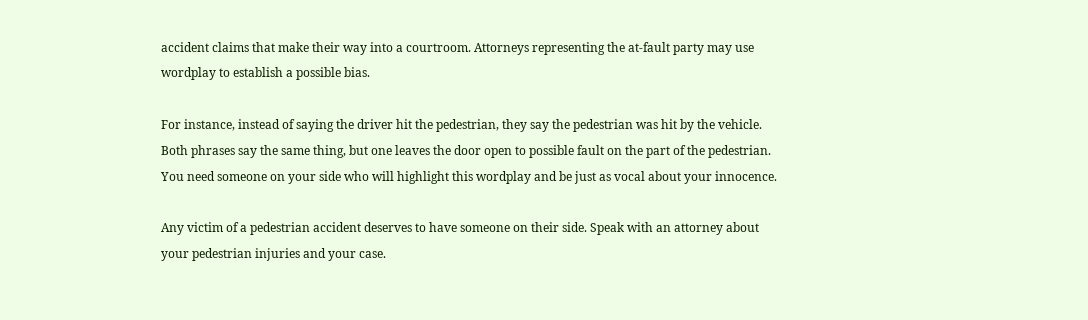accident claims that make their way into a courtroom. Attorneys representing the at-fault party may use wordplay to establish a possible bias.

For instance, instead of saying the driver hit the pedestrian, they say the pedestrian was hit by the vehicle. Both phrases say the same thing, but one leaves the door open to possible fault on the part of the pedestrian. You need someone on your side who will highlight this wordplay and be just as vocal about your innocence.

Any victim of a pedestrian accident deserves to have someone on their side. Speak with an attorney about your pedestrian injuries and your case.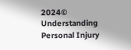2024© Understanding Personal Injury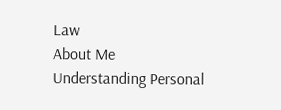Law
About Me
Understanding Personal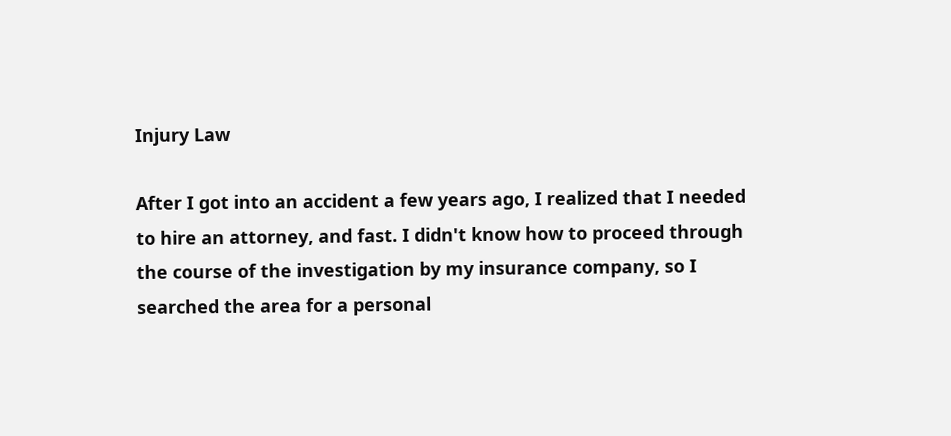Injury Law

After I got into an accident a few years ago, I realized that I needed to hire an attorney, and fast. I didn't know how to proceed through the course of the investigation by my insurance company, so I searched the area for a personal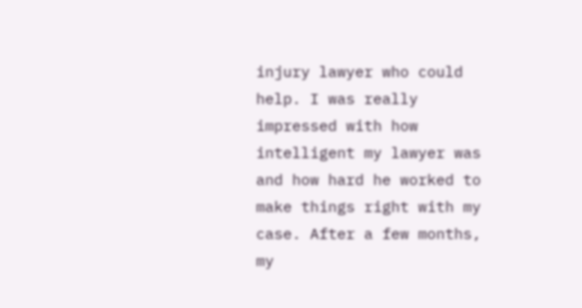injury lawyer who could help. I was really impressed with how intelligent my lawyer was and how hard he worked to make things right with my case. After a few months, my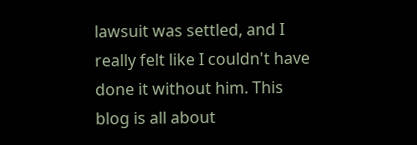lawsuit was settled, and I really felt like I couldn't have done it without him. This blog is all about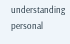understanding personal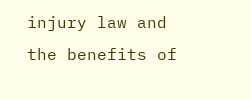injury law and the benefits of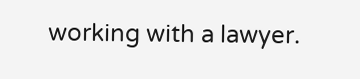working with a lawyer.